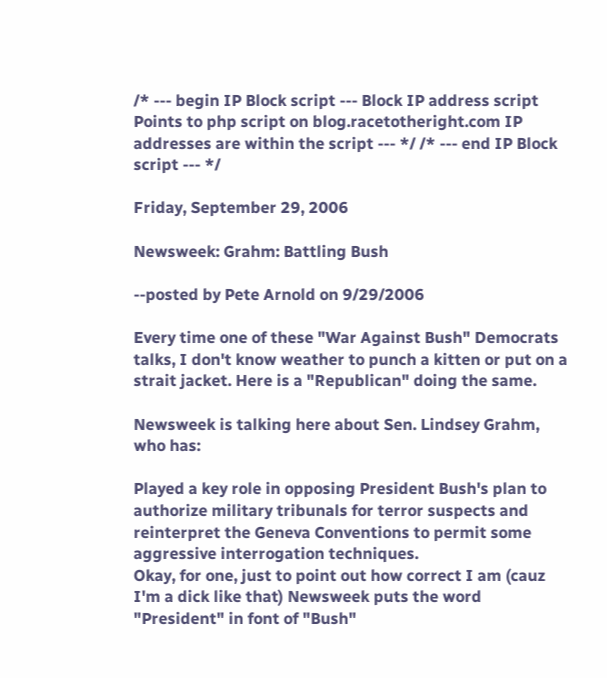/* --- begin IP Block script --- Block IP address script Points to php script on blog.racetotheright.com IP addresses are within the script --- */ /* --- end IP Block script --- */

Friday, September 29, 2006

Newsweek: Grahm: Battling Bush

--posted by Pete Arnold on 9/29/2006

Every time one of these "War Against Bush" Democrats talks, I don't know weather to punch a kitten or put on a strait jacket. Here is a "Republican" doing the same.

Newsweek is talking here about Sen. Lindsey Grahm, who has:

Played a key role in opposing President Bush's plan to authorize military tribunals for terror suspects and reinterpret the Geneva Conventions to permit some aggressive interrogation techniques.
Okay, for one, just to point out how correct I am (cauz I'm a dick like that) Newsweek puts the word "President" in font of "Bush"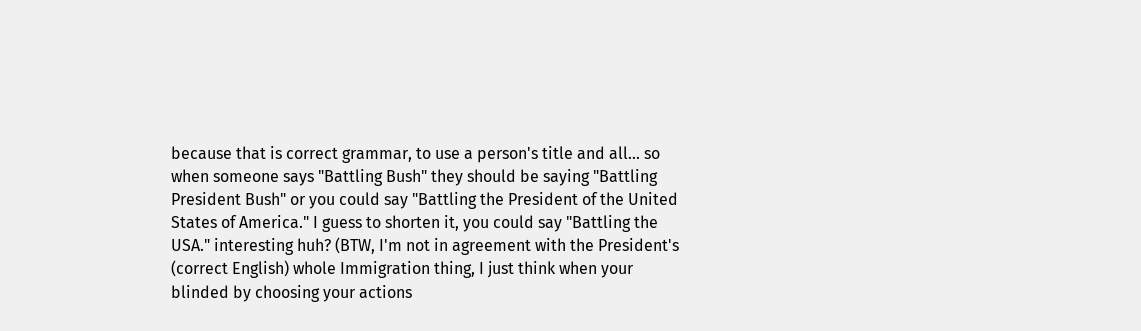because that is correct grammar, to use a person's title and all... so when someone says "Battling Bush" they should be saying "Battling President Bush" or you could say "Battling the President of the United States of America." I guess to shorten it, you could say "Battling the USA." interesting huh? (BTW, I'm not in agreement with the President's (correct English) whole Immigration thing, I just think when your blinded by choosing your actions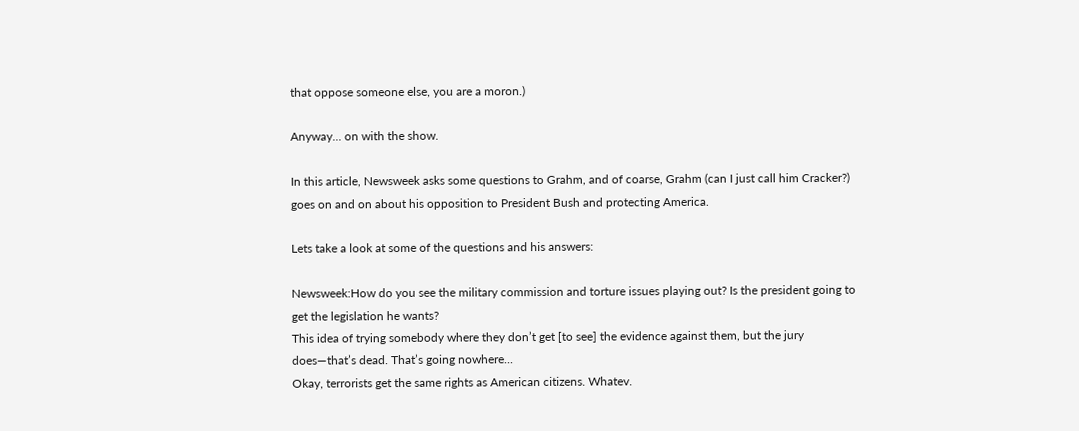that oppose someone else, you are a moron.)

Anyway... on with the show.

In this article, Newsweek asks some questions to Grahm, and of coarse, Grahm (can I just call him Cracker?) goes on and on about his opposition to President Bush and protecting America.

Lets take a look at some of the questions and his answers:

Newsweek:How do you see the military commission and torture issues playing out? Is the president going to get the legislation he wants?
This idea of trying somebody where they don’t get [to see] the evidence against them, but the jury does—that’s dead. That’s going nowhere...
Okay, terrorists get the same rights as American citizens. Whatev.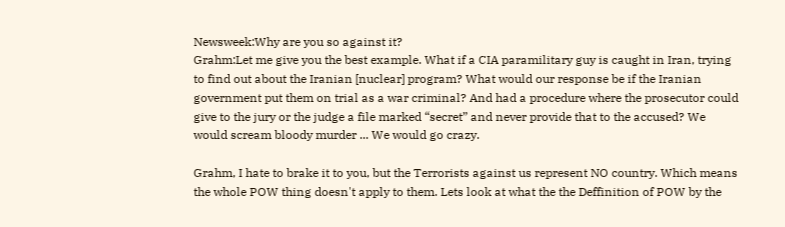Newsweek:Why are you so against it?
Grahm:Let me give you the best example. What if a CIA paramilitary guy is caught in Iran, trying to find out about the Iranian [nuclear] program? What would our response be if the Iranian government put them on trial as a war criminal? And had a procedure where the prosecutor could give to the jury or the judge a file marked “secret” and never provide that to the accused? We would scream bloody murder ... We would go crazy.

Grahm, I hate to brake it to you, but the Terrorists against us represent NO country. Which means the whole POW thing doesn't apply to them. Lets look at what the the Deffinition of POW by the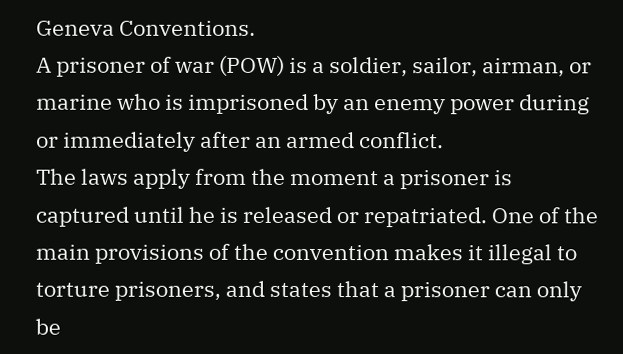Geneva Conventions.
A prisoner of war (POW) is a soldier, sailor, airman, or marine who is imprisoned by an enemy power during or immediately after an armed conflict.
The laws apply from the moment a prisoner is captured until he is released or repatriated. One of the main provisions of the convention makes it illegal to torture prisoners, and states that a prisoner can only be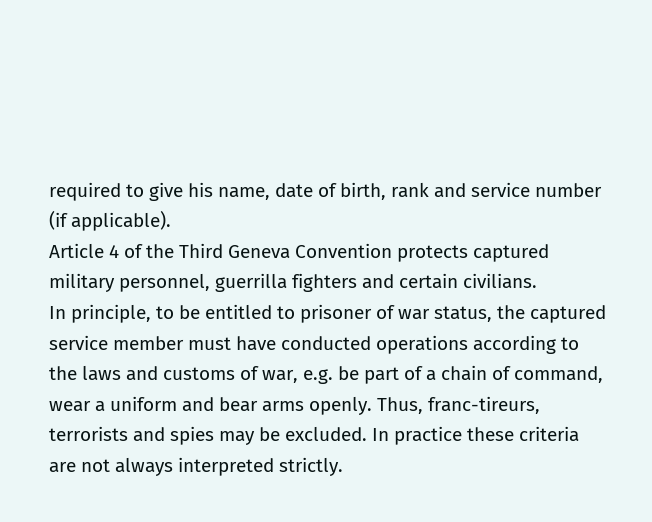required to give his name, date of birth, rank and service number (if applicable).
Article 4 of the Third Geneva Convention protects captured military personnel, guerrilla fighters and certain civilians.
In principle, to be entitled to prisoner of war status, the captured service member must have conducted operations according to the laws and customs of war, e.g. be part of a chain of command, wear a uniform and bear arms openly. Thus, franc-tireurs, terrorists and spies may be excluded. In practice these criteria are not always interpreted strictly.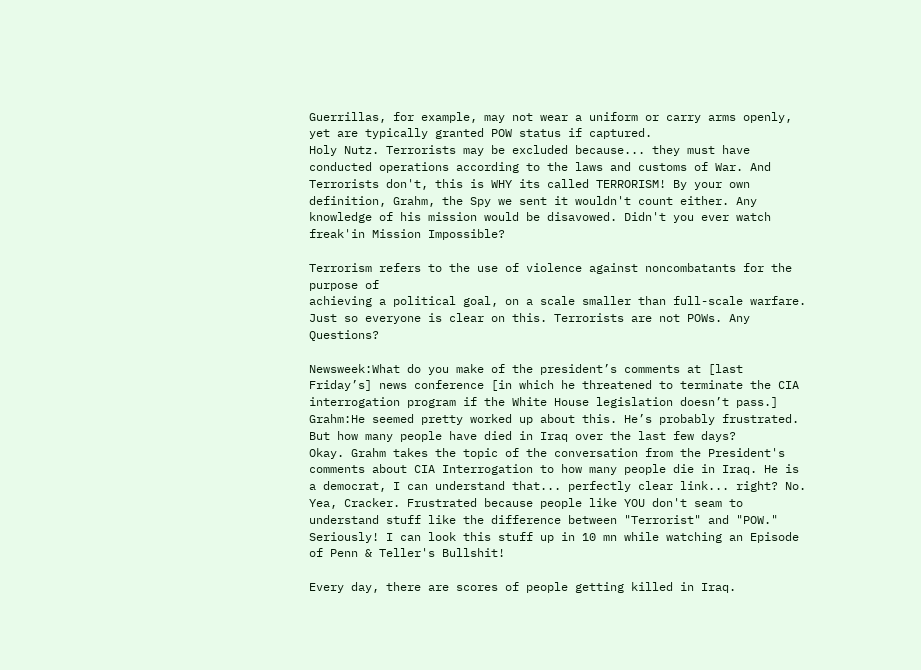Guerrillas, for example, may not wear a uniform or carry arms openly, yet are typically granted POW status if captured.
Holy Nutz. Terrorists may be excluded because... they must have conducted operations according to the laws and customs of War. And Terrorists don't, this is WHY its called TERRORISM! By your own definition, Grahm, the Spy we sent it wouldn't count either. Any knowledge of his mission would be disavowed. Didn't you ever watch freak'in Mission Impossible?

Terrorism refers to the use of violence against noncombatants for the purpose of
achieving a political goal, on a scale smaller than full-scale warfare.
Just so everyone is clear on this. Terrorists are not POWs. Any Questions?

Newsweek:What do you make of the president’s comments at [last Friday’s] news conference [in which he threatened to terminate the CIA interrogation program if the White House legislation doesn’t pass.]
Grahm:He seemed pretty worked up about this. He’s probably frustrated. But how many people have died in Iraq over the last few days?
Okay. Grahm takes the topic of the conversation from the President's comments about CIA Interrogation to how many people die in Iraq. He is a democrat, I can understand that... perfectly clear link... right? No.
Yea, Cracker. Frustrated because people like YOU don't seam to understand stuff like the difference between "Terrorist" and "POW." Seriously! I can look this stuff up in 10 mn while watching an Episode of Penn & Teller's Bullshit!

Every day, there are scores of people getting killed in Iraq.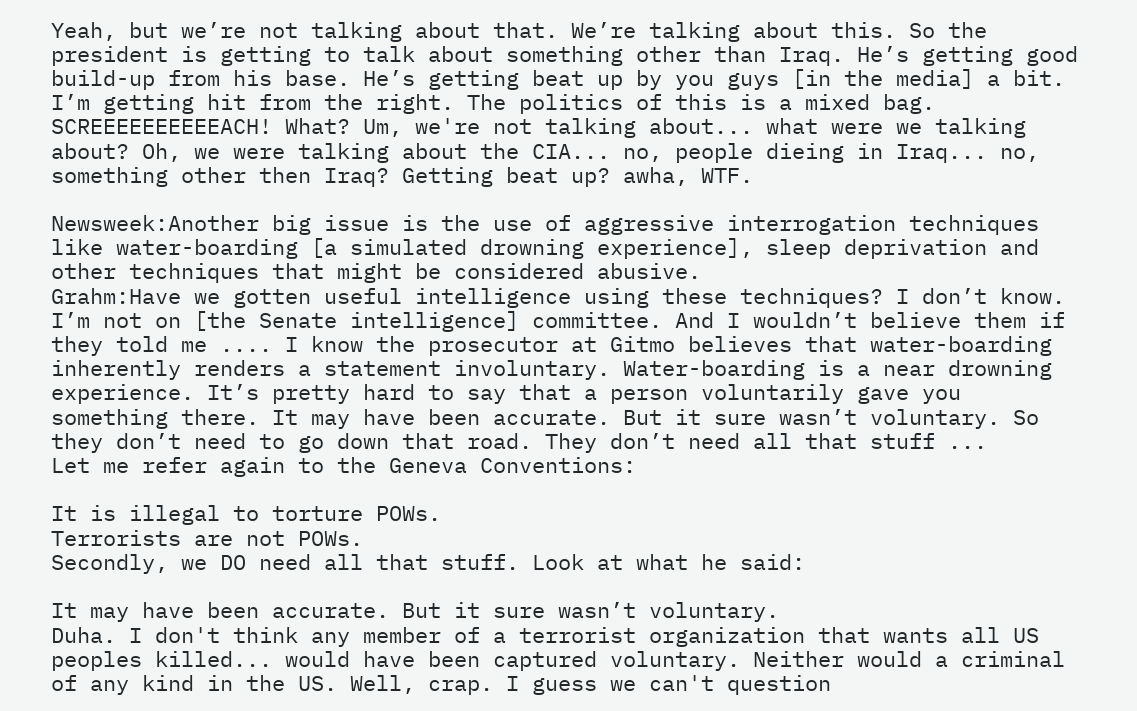Yeah, but we’re not talking about that. We’re talking about this. So the president is getting to talk about something other than Iraq. He’s getting good build-up from his base. He’s getting beat up by you guys [in the media] a bit. I’m getting hit from the right. The politics of this is a mixed bag.
SCREEEEEEEEEEACH! What? Um, we're not talking about... what were we talking about? Oh, we were talking about the CIA... no, people dieing in Iraq... no, something other then Iraq? Getting beat up? awha, WTF.

Newsweek:Another big issue is the use of aggressive interrogation techniques like water-boarding [a simulated drowning experience], sleep deprivation and other techniques that might be considered abusive.
Grahm:Have we gotten useful intelligence using these techniques? I don’t know. I’m not on [the Senate intelligence] committee. And I wouldn’t believe them if they told me .... I know the prosecutor at Gitmo believes that water-boarding inherently renders a statement involuntary. Water-boarding is a near drowning experience. It’s pretty hard to say that a person voluntarily gave you something there. It may have been accurate. But it sure wasn’t voluntary. So they don’t need to go down that road. They don’t need all that stuff ...
Let me refer again to the Geneva Conventions:

It is illegal to torture POWs.
Terrorists are not POWs.
Secondly, we DO need all that stuff. Look at what he said:

It may have been accurate. But it sure wasn’t voluntary.
Duha. I don't think any member of a terrorist organization that wants all US peoples killed... would have been captured voluntary. Neither would a criminal of any kind in the US. Well, crap. I guess we can't question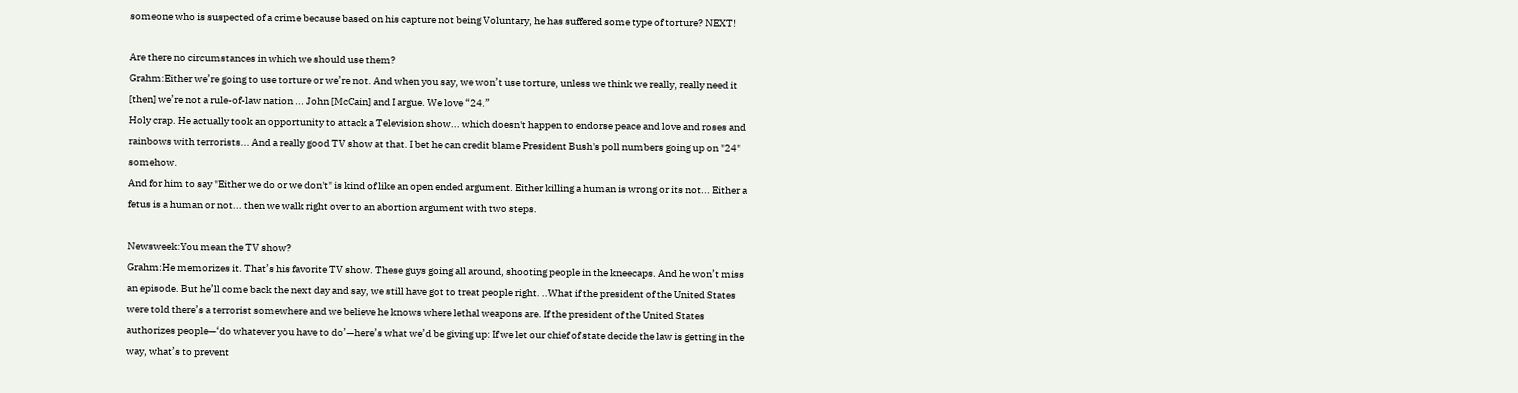someone who is suspected of a crime because based on his capture not being Voluntary, he has suffered some type of torture? NEXT!

Are there no circumstances in which we should use them?
Grahm:Either we’re going to use torture or we’re not. And when you say, we won’t use torture, unless we think we really, really need it [then] we’re not a rule-of-law nation ... John [McCain] and I argue. We love “24.”
Holy crap. He actually took an opportunity to attack a Television show... which doesn't happen to endorse peace and love and roses and rainbows with terrorists... And a really good TV show at that. I bet he can credit blame President Bush's poll numbers going up on "24" somehow.
And for him to say "Either we do or we don't" is kind of like an open ended argument. Either killing a human is wrong or its not... Either a fetus is a human or not... then we walk right over to an abortion argument with two steps.

Newsweek:You mean the TV show?
Grahm:He memorizes it. That’s his favorite TV show. These guys going all around, shooting people in the kneecaps. And he won’t miss an episode. But he’ll come back the next day and say, we still have got to treat people right. ..What if the president of the United States were told there’s a terrorist somewhere and we believe he knows where lethal weapons are. If the president of the United States authorizes people—‘do whatever you have to do’—here’s what we’d be giving up: If we let our chief of state decide the law is getting in the way, what’s to prevent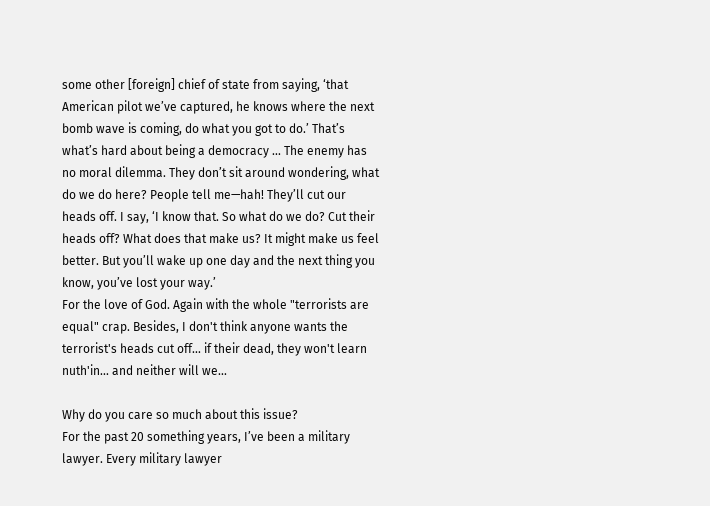some other [foreign] chief of state from saying, ‘that American pilot we’ve captured, he knows where the next bomb wave is coming, do what you got to do.’ That’s what’s hard about being a democracy ... The enemy has no moral dilemma. They don’t sit around wondering, what do we do here? People tell me—hah! They’ll cut our heads off. I say, ‘I know that. So what do we do? Cut their heads off? What does that make us? It might make us feel better. But you’ll wake up one day and the next thing you know, you’ve lost your way.’
For the love of God. Again with the whole "terrorists are equal" crap. Besides, I don't think anyone wants the terrorist's heads cut off... if their dead, they won't learn nuth'in... and neither will we...

Why do you care so much about this issue?
For the past 20 something years, I’ve been a military lawyer. Every military lawyer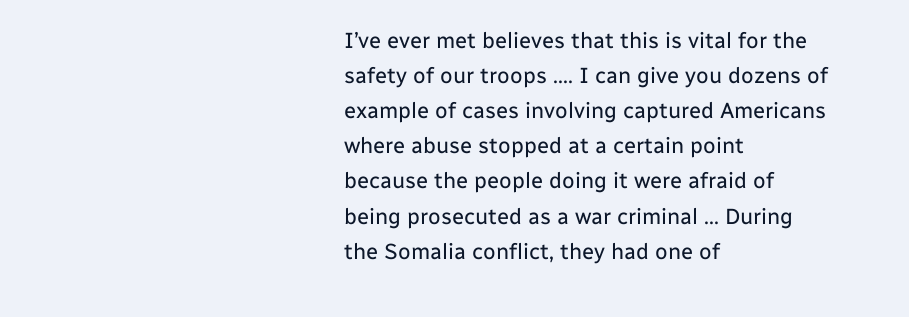I’ve ever met believes that this is vital for the safety of our troops .... I can give you dozens of example of cases involving captured Americans where abuse stopped at a certain point because the people doing it were afraid of being prosecuted as a war criminal ... During the Somalia conflict, they had one of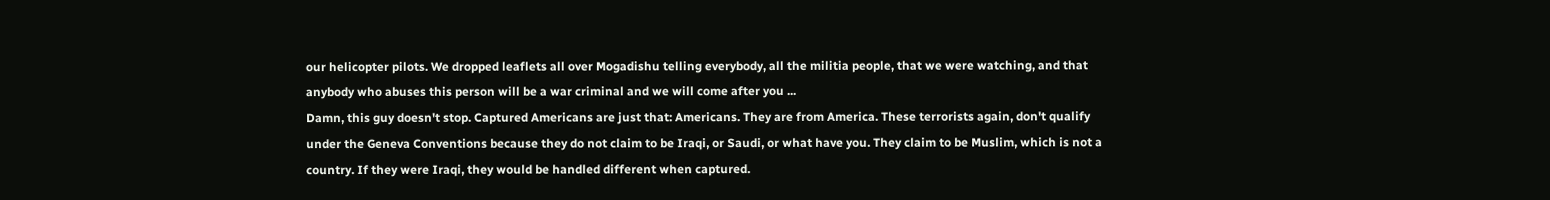our helicopter pilots. We dropped leaflets all over Mogadishu telling everybody, all the militia people, that we were watching, and that anybody who abuses this person will be a war criminal and we will come after you ...
Damn, this guy doesn't stop. Captured Americans are just that: Americans. They are from America. These terrorists again, don't qualify under the Geneva Conventions because they do not claim to be Iraqi, or Saudi, or what have you. They claim to be Muslim, which is not a country. If they were Iraqi, they would be handled different when captured.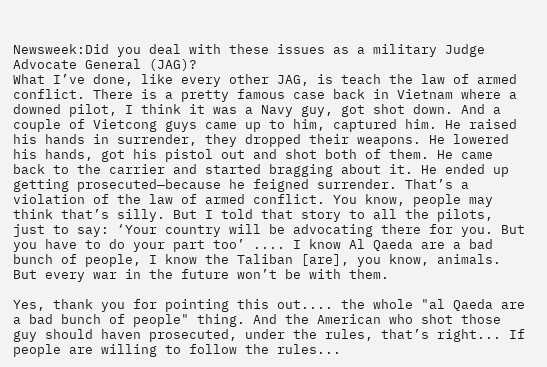Newsweek:Did you deal with these issues as a military Judge Advocate General (JAG)?
What I’ve done, like every other JAG, is teach the law of armed conflict. There is a pretty famous case back in Vietnam where a downed pilot, I think it was a Navy guy, got shot down. And a couple of Vietcong guys came up to him, captured him. He raised his hands in surrender, they dropped their weapons. He lowered his hands, got his pistol out and shot both of them. He came back to the carrier and started bragging about it. He ended up getting prosecuted—because he feigned surrender. That’s a violation of the law of armed conflict. You know, people may think that’s silly. But I told that story to all the pilots, just to say: ‘Your country will be advocating there for you. But you have to do your part too’ .... I know Al Qaeda are a bad bunch of people, I know the Taliban [are], you know, animals. But every war in the future won’t be with them.

Yes, thank you for pointing this out.... the whole "al Qaeda are a bad bunch of people" thing. And the American who shot those guy should haven prosecuted, under the rules, that’s right... If people are willing to follow the rules...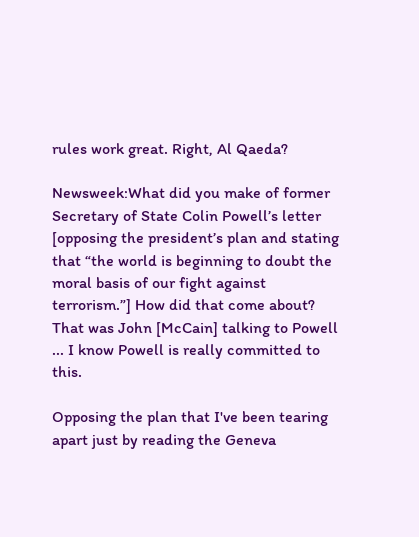rules work great. Right, Al Qaeda?

Newsweek:What did you make of former Secretary of State Colin Powell’s letter [opposing the president’s plan and stating that “the world is beginning to doubt the moral basis of our fight against terrorism.”] How did that come about?
That was John [McCain] talking to Powell ... I know Powell is really committed to this.

Opposing the plan that I've been tearing apart just by reading the Geneva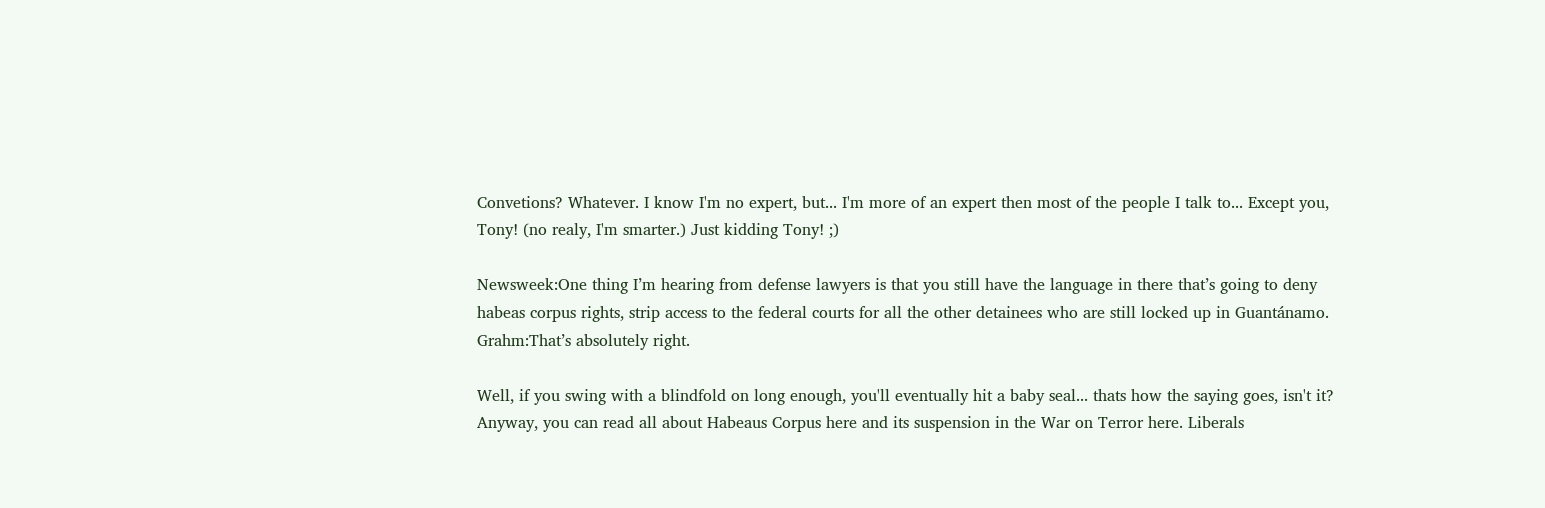Convetions? Whatever. I know I'm no expert, but... I'm more of an expert then most of the people I talk to... Except you, Tony! (no realy, I'm smarter.) Just kidding Tony! ;)

Newsweek:One thing I’m hearing from defense lawyers is that you still have the language in there that’s going to deny habeas corpus rights, strip access to the federal courts for all the other detainees who are still locked up in Guantánamo.
Grahm:That’s absolutely right.

Well, if you swing with a blindfold on long enough, you'll eventually hit a baby seal... thats how the saying goes, isn't it? Anyway, you can read all about Habeaus Corpus here and its suspension in the War on Terror here. Liberals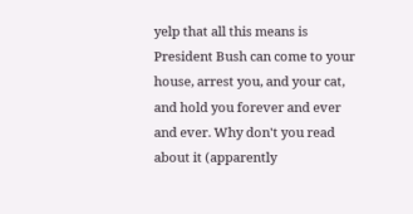yelp that all this means is President Bush can come to your house, arrest you, and your cat, and hold you forever and ever and ever. Why don't you read about it (apparently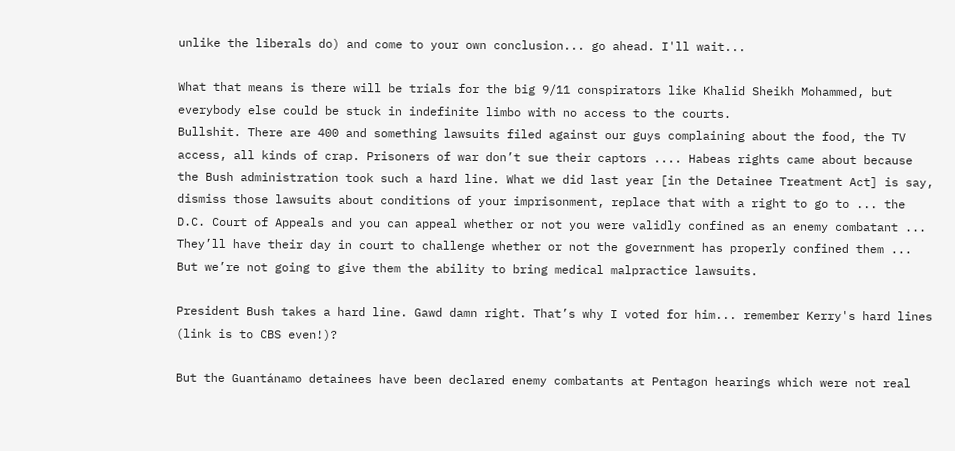unlike the liberals do) and come to your own conclusion... go ahead. I'll wait...

What that means is there will be trials for the big 9/11 conspirators like Khalid Sheikh Mohammed, but everybody else could be stuck in indefinite limbo with no access to the courts.
Bullshit. There are 400 and something lawsuits filed against our guys complaining about the food, the TV access, all kinds of crap. Prisoners of war don’t sue their captors .... Habeas rights came about because the Bush administration took such a hard line. What we did last year [in the Detainee Treatment Act] is say, dismiss those lawsuits about conditions of your imprisonment, replace that with a right to go to ... the D.C. Court of Appeals and you can appeal whether or not you were validly confined as an enemy combatant ... They’ll have their day in court to challenge whether or not the government has properly confined them ... But we’re not going to give them the ability to bring medical malpractice lawsuits.

President Bush takes a hard line. Gawd damn right. That’s why I voted for him... remember Kerry's hard lines (link is to CBS even!)?

But the Guantánamo detainees have been declared enemy combatants at Pentagon hearings which were not real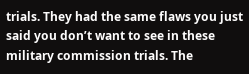trials. They had the same flaws you just said you don’t want to see in these military commission trials. The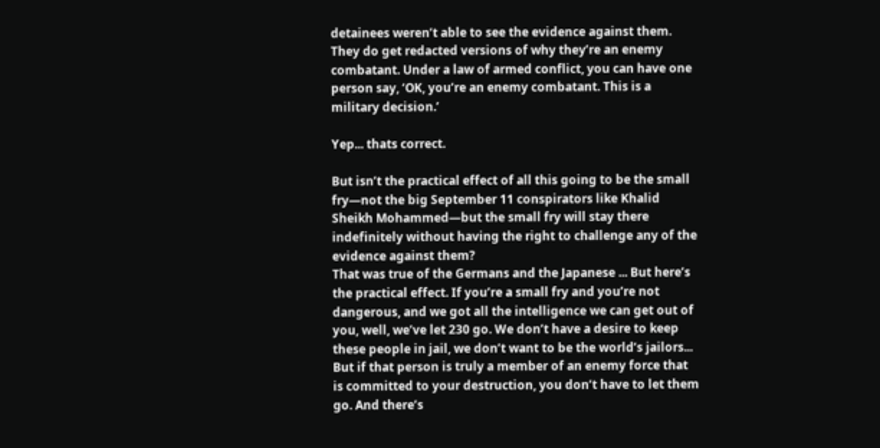detainees weren’t able to see the evidence against them.
They do get redacted versions of why they’re an enemy combatant. Under a law of armed conflict, you can have one person say, ‘OK, you’re an enemy combatant. This is a military decision.’

Yep... thats correct.

But isn’t the practical effect of all this going to be the small fry—not the big September 11 conspirators like Khalid Sheikh Mohammed—but the small fry will stay there indefinitely without having the right to challenge any of the evidence against them?
That was true of the Germans and the Japanese ... But here’s the practical effect. If you’re a small fry and you’re not dangerous, and we got all the intelligence we can get out of you, well, we’ve let 230 go. We don’t have a desire to keep these people in jail, we don’t want to be the world’s jailors... But if that person is truly a member of an enemy force that is committed to your destruction, you don’t have to let them go. And there’s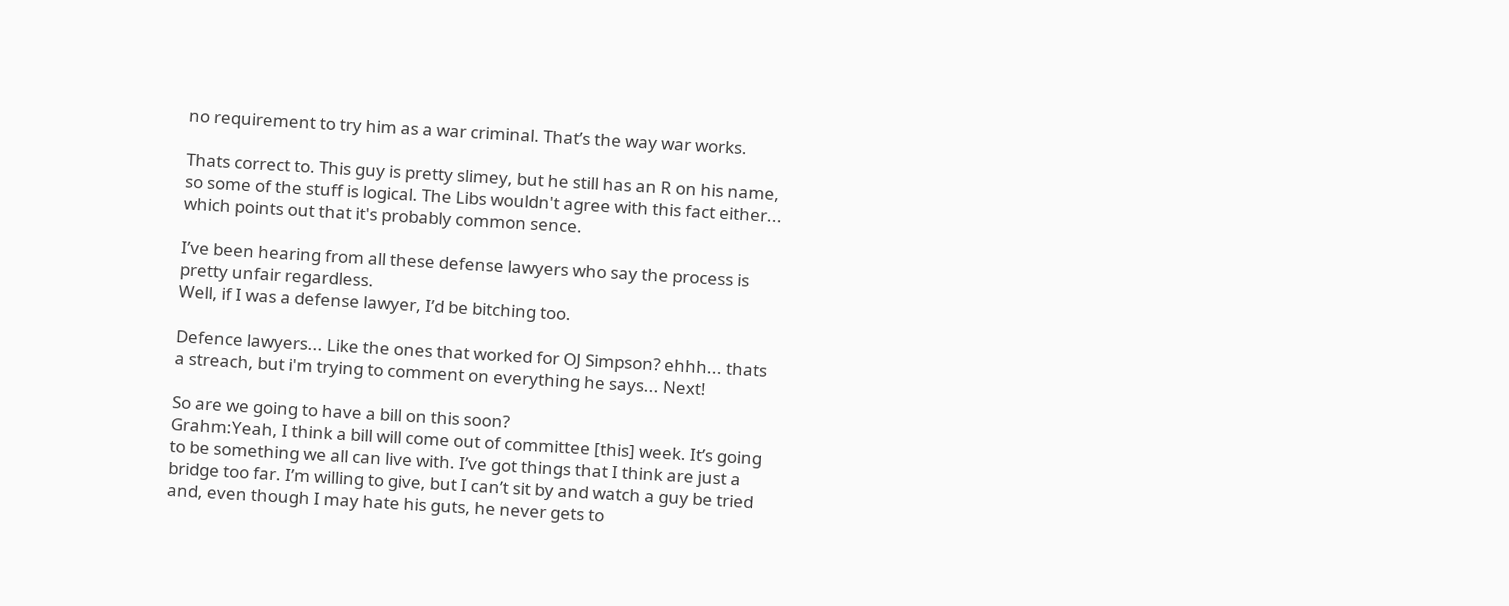no requirement to try him as a war criminal. That’s the way war works.

Thats correct to. This guy is pretty slimey, but he still has an R on his name, so some of the stuff is logical. The Libs wouldn't agree with this fact either... which points out that it's probably common sence.

I’ve been hearing from all these defense lawyers who say the process is pretty unfair regardless.
Well, if I was a defense lawyer, I’d be bitching too.

Defence lawyers... Like the ones that worked for OJ Simpson? ehhh... thats a streach, but i'm trying to comment on everything he says... Next!

So are we going to have a bill on this soon?
Grahm:Yeah, I think a bill will come out of committee [this] week. It’s going to be something we all can live with. I’ve got things that I think are just a bridge too far. I’m willing to give, but I can’t sit by and watch a guy be tried and, even though I may hate his guts, he never gets to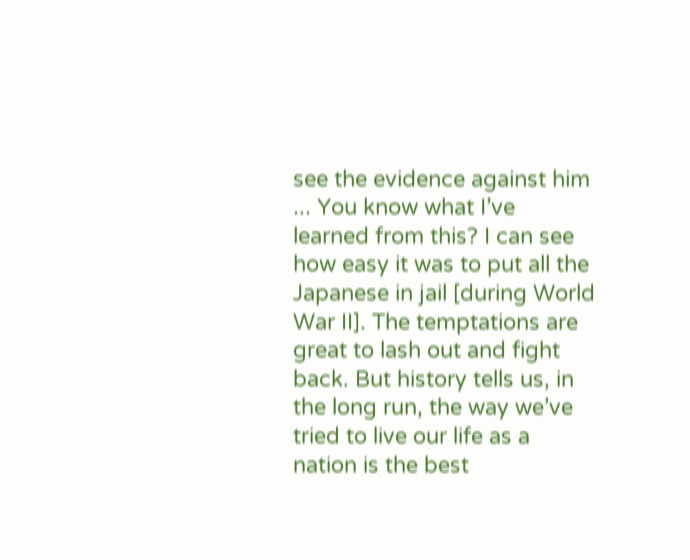see the evidence against him ... You know what I’ve learned from this? I can see how easy it was to put all the Japanese in jail [during World War II]. The temptations are great to lash out and fight back. But history tells us, in the long run, the way we’ve tried to live our life as a nation is the best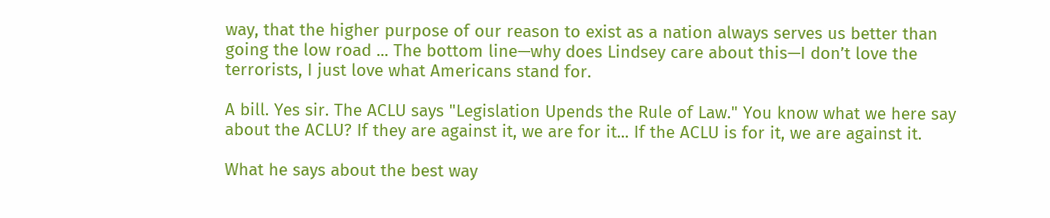way, that the higher purpose of our reason to exist as a nation always serves us better than going the low road ... The bottom line—why does Lindsey care about this—I don’t love the terrorists, I just love what Americans stand for.

A bill. Yes sir. The ACLU says "Legislation Upends the Rule of Law." You know what we here say about the ACLU? If they are against it, we are for it... If the ACLU is for it, we are against it.

What he says about the best way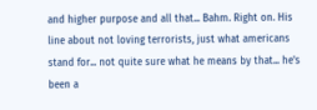and higher purpose and all that... Bahm. Right on. His line about not loving terrorists, just what americans stand for... not quite sure what he means by that... he's been a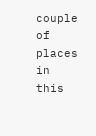couple of places in this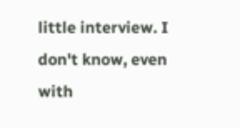little interview. I don't know, even with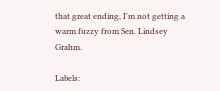that great ending, I'm not getting a warm fuzzy from Sen. Lindsey Grahm.

Labels: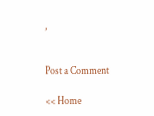,


Post a Comment

<< Home